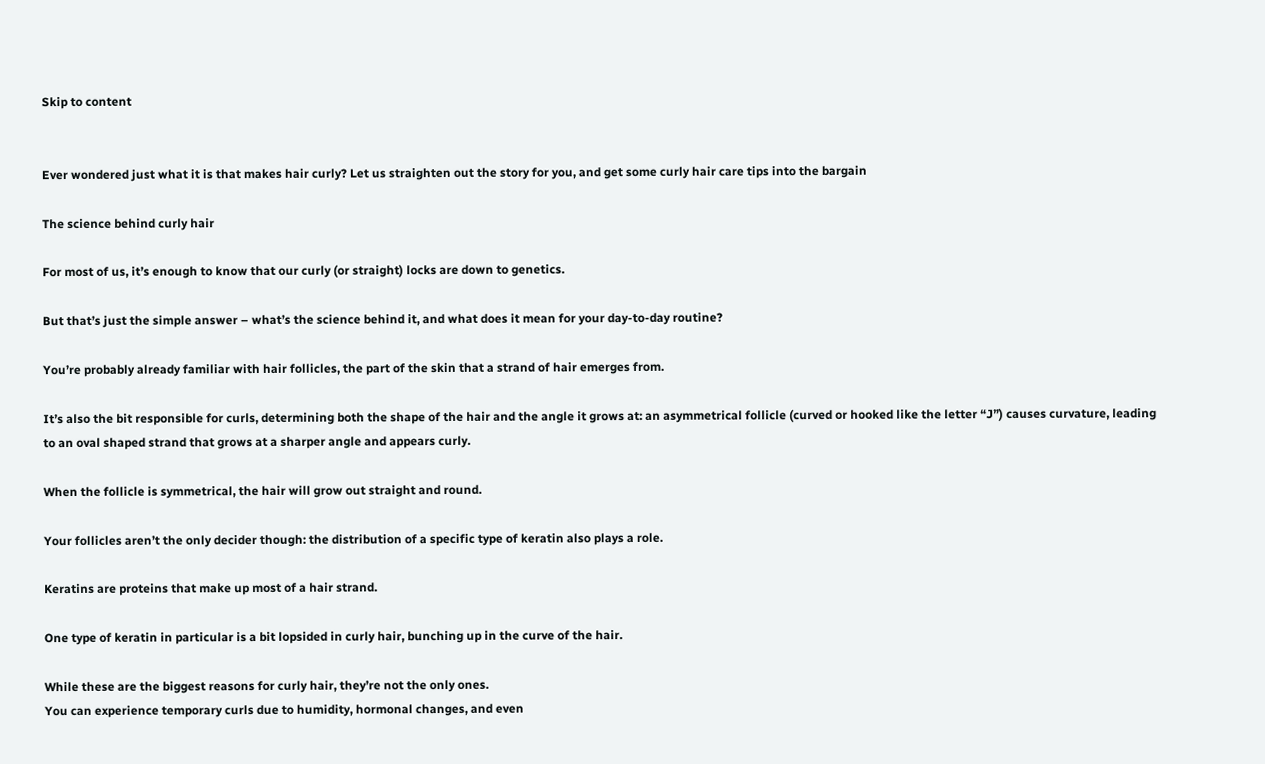Skip to content


Ever wondered just what it is that makes hair curly? Let us straighten out the story for you, and get some curly hair care tips into the bargain

The science behind curly hair

For most of us, it’s enough to know that our curly (or straight) locks are down to genetics.

But that’s just the simple answer – what’s the science behind it, and what does it mean for your day-to-day routine?

You’re probably already familiar with hair follicles, the part of the skin that a strand of hair emerges from.

It’s also the bit responsible for curls, determining both the shape of the hair and the angle it grows at: an asymmetrical follicle (curved or hooked like the letter “J”) causes curvature, leading to an oval shaped strand that grows at a sharper angle and appears curly.

When the follicle is symmetrical, the hair will grow out straight and round.

Your follicles aren’t the only decider though: the distribution of a specific type of keratin also plays a role.

Keratins are proteins that make up most of a hair strand.

One type of keratin in particular is a bit lopsided in curly hair, bunching up in the curve of the hair.

While these are the biggest reasons for curly hair, they’re not the only ones.
You can experience temporary curls due to humidity, hormonal changes, and even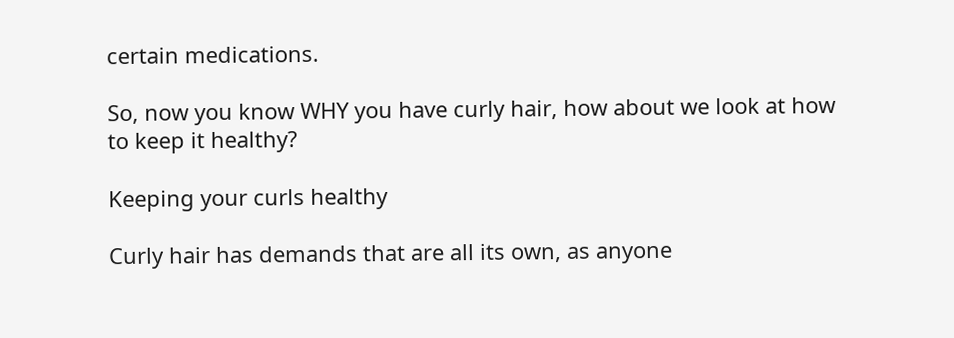certain medications.

So, now you know WHY you have curly hair, how about we look at how to keep it healthy?

Keeping your curls healthy

Curly hair has demands that are all its own, as anyone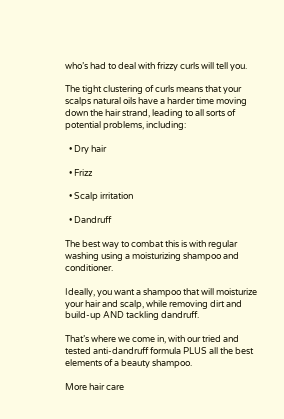who’s had to deal with frizzy curls will tell you.

The tight clustering of curls means that your scalps natural oils have a harder time moving down the hair strand, leading to all sorts of potential problems, including:

  • Dry hair

  • Frizz

  • Scalp irritation

  • Dandruff

The best way to combat this is with regular washing using a moisturizing shampoo and conditioner.

Ideally, you want a shampoo that will moisturize your hair and scalp, while removing dirt and build-up AND tackling dandruff.

That’s where we come in, with our tried and tested anti-dandruff formula PLUS all the best elements of a beauty shampoo.

More hair care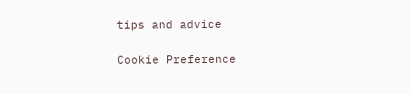tips and advice

Cookie Preference